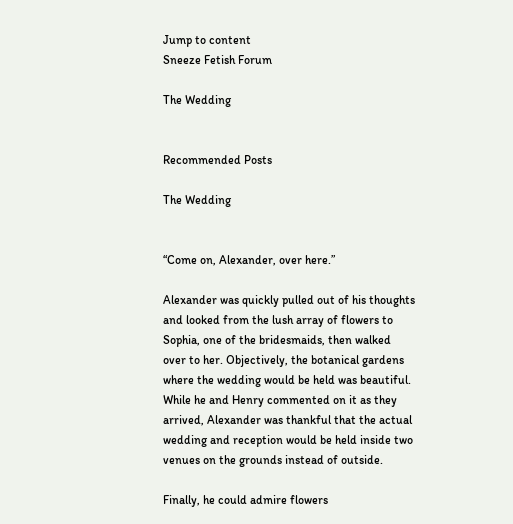Jump to content
Sneeze Fetish Forum

The Wedding


Recommended Posts

The Wedding


“Come on, Alexander, over here.”

Alexander was quickly pulled out of his thoughts and looked from the lush array of flowers to Sophia, one of the bridesmaids, then walked over to her. Objectively, the botanical gardens where the wedding would be held was beautiful. While he and Henry commented on it as they arrived, Alexander was thankful that the actual wedding and reception would be held inside two venues on the grounds instead of outside.

Finally, he could admire flowers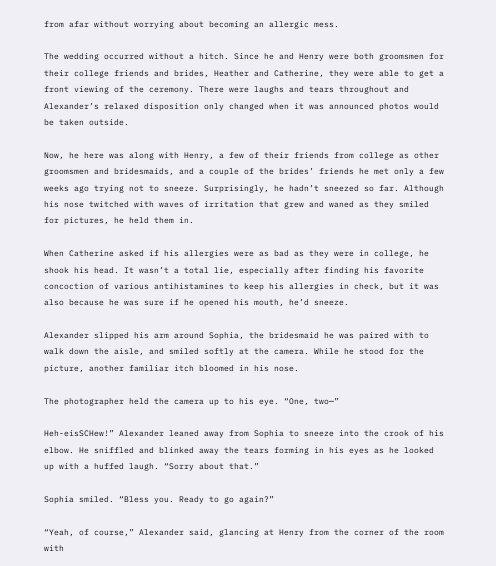from afar without worrying about becoming an allergic mess.

The wedding occurred without a hitch. Since he and Henry were both groomsmen for their college friends and brides, Heather and Catherine, they were able to get a front viewing of the ceremony. There were laughs and tears throughout and Alexander’s relaxed disposition only changed when it was announced photos would be taken outside.

Now, he here was along with Henry, a few of their friends from college as other groomsmen and bridesmaids, and a couple of the brides’ friends he met only a few weeks ago trying not to sneeze. Surprisingly, he hadn’t sneezed so far. Although his nose twitched with waves of irritation that grew and waned as they smiled for pictures, he held them in.

When Catherine asked if his allergies were as bad as they were in college, he shook his head. It wasn’t a total lie, especially after finding his favorite concoction of various antihistamines to keep his allergies in check, but it was also because he was sure if he opened his mouth, he’d sneeze.

Alexander slipped his arm around Sophia, the bridesmaid he was paired with to walk down the aisle, and smiled softly at the camera. While he stood for the picture, another familiar itch bloomed in his nose.

The photographer held the camera up to his eye. “One, two─”

Heh-eisSCHew!” Alexander leaned away from Sophia to sneeze into the crook of his elbow. He sniffled and blinked away the tears forming in his eyes as he looked up with a huffed laugh. “Sorry about that.”

Sophia smiled. “Bless you. Ready to go again?”

“Yeah, of course,” Alexander said, glancing at Henry from the corner of the room with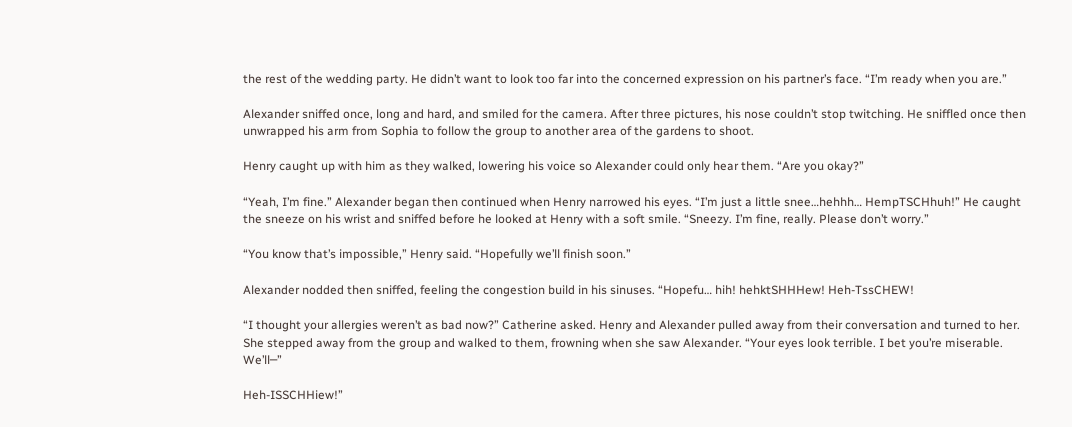the rest of the wedding party. He didn’t want to look too far into the concerned expression on his partner’s face. “I’m ready when you are.”

Alexander sniffed once, long and hard, and smiled for the camera. After three pictures, his nose couldn’t stop twitching. He sniffled once then unwrapped his arm from Sophia to follow the group to another area of the gardens to shoot.

Henry caught up with him as they walked, lowering his voice so Alexander could only hear them. “Are you okay?”

“Yeah, I’m fine.” Alexander began then continued when Henry narrowed his eyes. “I’m just a little snee…hehhh… HempTSCHhuh!” He caught the sneeze on his wrist and sniffed before he looked at Henry with a soft smile. “Sneezy. I’m fine, really. Please don’t worry.”

“You know that’s impossible,” Henry said. “Hopefully we’ll finish soon.”

Alexander nodded then sniffed, feeling the congestion build in his sinuses. “Hopefu… hih! hehktSHHHew! Heh-TssCHEW!

“I thought your allergies weren’t as bad now?” Catherine asked. Henry and Alexander pulled away from their conversation and turned to her. She stepped away from the group and walked to them, frowning when she saw Alexander. “Your eyes look terrible. I bet you’re miserable. We’ll─”

Heh-ISSCHHiew!”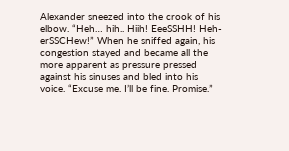Alexander sneezed into the crook of his elbow. “Heh… hih.. Hiih! EeeSSHH! Heh-erSSCHew!” When he sniffed again, his congestion stayed and became all the more apparent as pressure pressed against his sinuses and bled into his voice. “Excuse me. I’ll be fine. Promise.”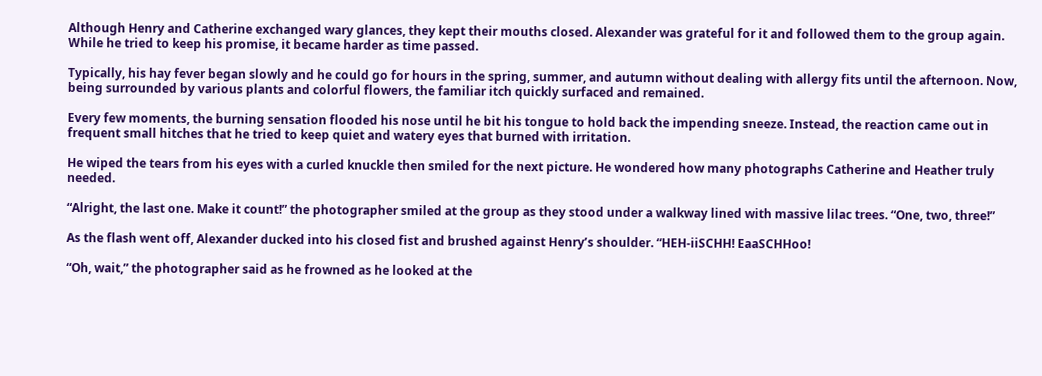Although Henry and Catherine exchanged wary glances, they kept their mouths closed. Alexander was grateful for it and followed them to the group again. While he tried to keep his promise, it became harder as time passed.

Typically, his hay fever began slowly and he could go for hours in the spring, summer, and autumn without dealing with allergy fits until the afternoon. Now, being surrounded by various plants and colorful flowers, the familiar itch quickly surfaced and remained.

Every few moments, the burning sensation flooded his nose until he bit his tongue to hold back the impending sneeze. Instead, the reaction came out in frequent small hitches that he tried to keep quiet and watery eyes that burned with irritation.

He wiped the tears from his eyes with a curled knuckle then smiled for the next picture. He wondered how many photographs Catherine and Heather truly needed.

“Alright, the last one. Make it count!” the photographer smiled at the group as they stood under a walkway lined with massive lilac trees. “One, two, three!”

As the flash went off, Alexander ducked into his closed fist and brushed against Henry’s shoulder. “HEH-iiSCHH! EaaSCHHoo!

“Oh, wait,” the photographer said as he frowned as he looked at the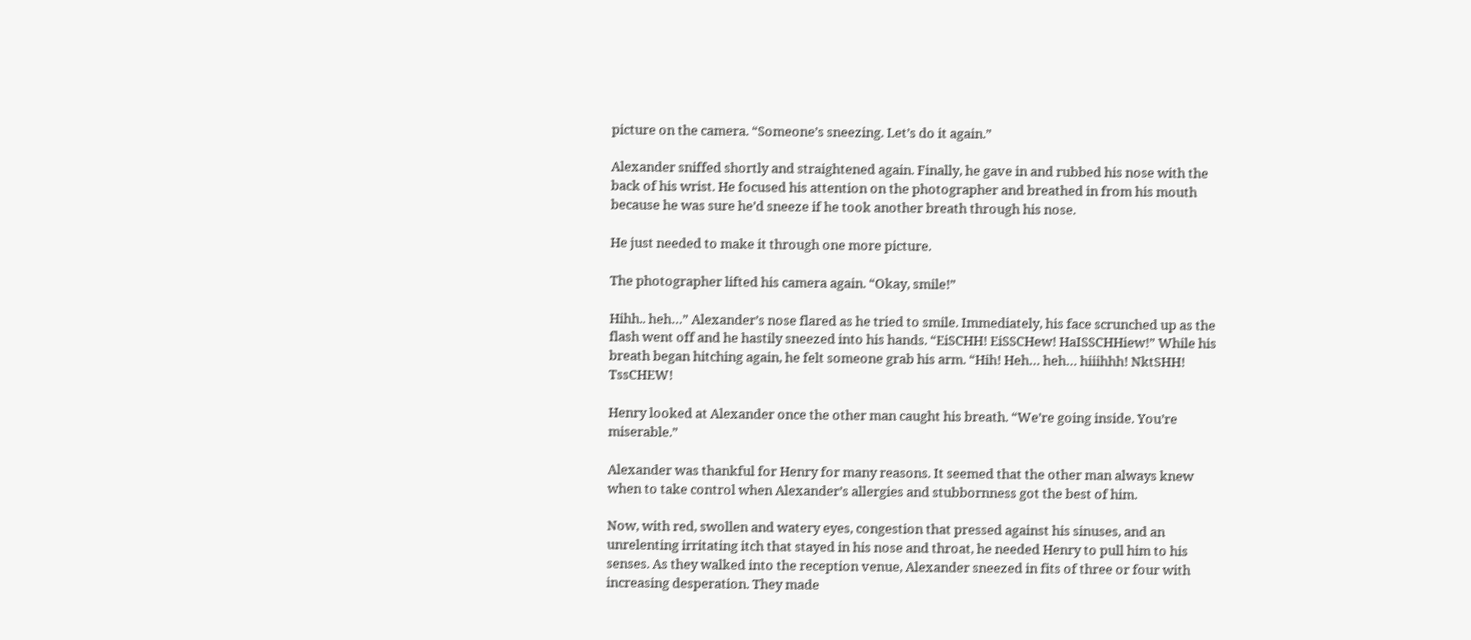picture on the camera. “Someone’s sneezing. Let’s do it again.”

Alexander sniffed shortly and straightened again. Finally, he gave in and rubbed his nose with the back of his wrist. He focused his attention on the photographer and breathed in from his mouth because he was sure he’d sneeze if he took another breath through his nose.

He just needed to make it through one more picture.

The photographer lifted his camera again. “Okay, smile!”

Hihh.. heh…” Alexander’s nose flared as he tried to smile. Immediately, his face scrunched up as the flash went off and he hastily sneezed into his hands. “EiSCHH! EiSSCHew! HaISSCHHiew!” While his breath began hitching again, he felt someone grab his arm. “Hih! Heh… heh… hiiihhh! NktSHH! TssCHEW!

Henry looked at Alexander once the other man caught his breath. “We’re going inside. You’re miserable.”

Alexander was thankful for Henry for many reasons. It seemed that the other man always knew when to take control when Alexander’s allergies and stubbornness got the best of him.

Now, with red, swollen and watery eyes, congestion that pressed against his sinuses, and an unrelenting irritating itch that stayed in his nose and throat, he needed Henry to pull him to his senses. As they walked into the reception venue, Alexander sneezed in fits of three or four with increasing desperation. They made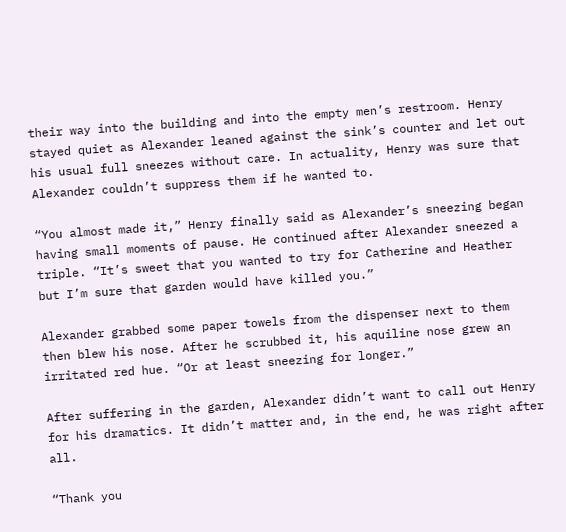their way into the building and into the empty men’s restroom. Henry stayed quiet as Alexander leaned against the sink’s counter and let out his usual full sneezes without care. In actuality, Henry was sure that Alexander couldn’t suppress them if he wanted to.

“You almost made it,” Henry finally said as Alexander’s sneezing began having small moments of pause. He continued after Alexander sneezed a triple. “It’s sweet that you wanted to try for Catherine and Heather but I’m sure that garden would have killed you.”

Alexander grabbed some paper towels from the dispenser next to them then blew his nose. After he scrubbed it, his aquiline nose grew an irritated red hue. “Or at least sneezing for longer.”

After suffering in the garden, Alexander didn’t want to call out Henry for his dramatics. It didn’t matter and, in the end, he was right after all.

“Thank you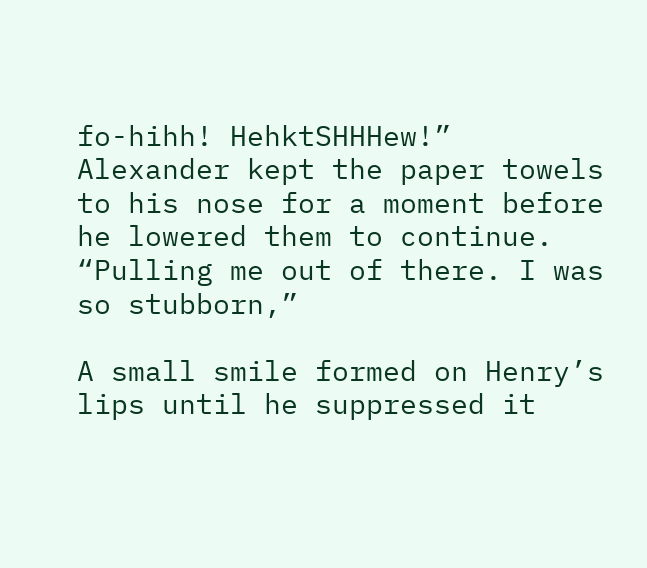fo-hihh! HehktSHHHew!” Alexander kept the paper towels to his nose for a moment before he lowered them to continue. “Pulling me out of there. I was so stubborn,”

A small smile formed on Henry’s lips until he suppressed it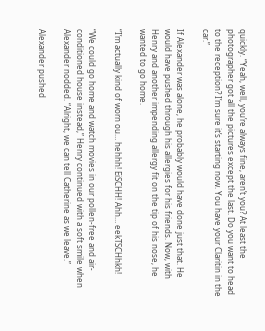quickly. “Yeah, well, you’re always fine, aren’t you? At least the photographer got all the pictures except the last. Do you want to head to the reception? I’m sure it’s starting now. You have your Claritin in the car.”

If Alexander was alone, he probably would have done just that. He would have pushed through his allergies for his friends. Now, with Henry and another impending allergy fit on the tip of his nose, he wanted to go home.

“I’m actually kind of worn ou… hehhh! EiSCHH! Ahh… eekTSCHhkh!

“We could go home and watch movies in our pollen-free and air-conditioned house instead,” Henry continued with a soft smile when Alexander nodded. “Alright, we can tell Catherine as we leave.”

Alexander pushed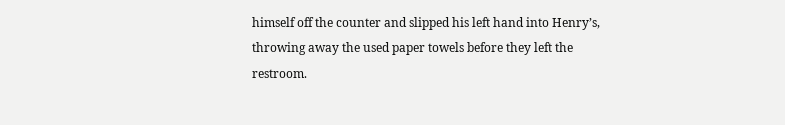himself off the counter and slipped his left hand into Henry’s, throwing away the used paper towels before they left the restroom.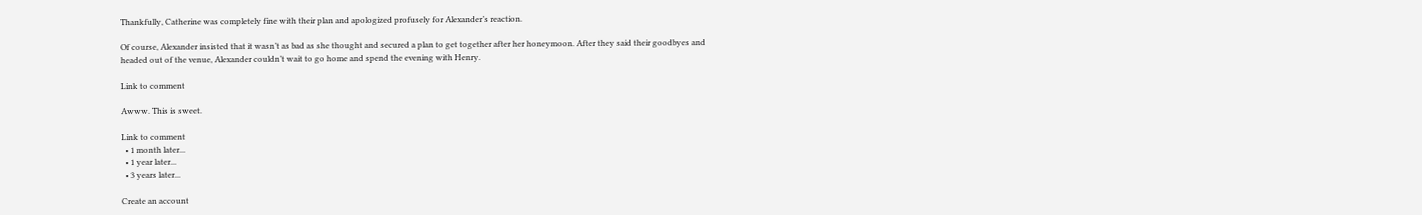Thankfully, Catherine was completely fine with their plan and apologized profusely for Alexander’s reaction.

Of course, Alexander insisted that it wasn’t as bad as she thought and secured a plan to get together after her honeymoon. After they said their goodbyes and headed out of the venue, Alexander couldn’t wait to go home and spend the evening with Henry.

Link to comment

Awww. This is sweet.

Link to comment
  • 1 month later...
  • 1 year later...
  • 3 years later...

Create an account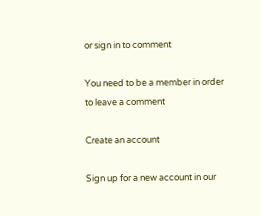or sign in to comment

You need to be a member in order to leave a comment

Create an account

Sign up for a new account in our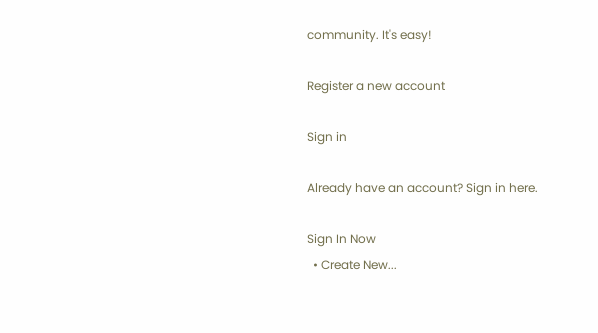community. It's easy!

Register a new account

Sign in

Already have an account? Sign in here.

Sign In Now
  • Create New...